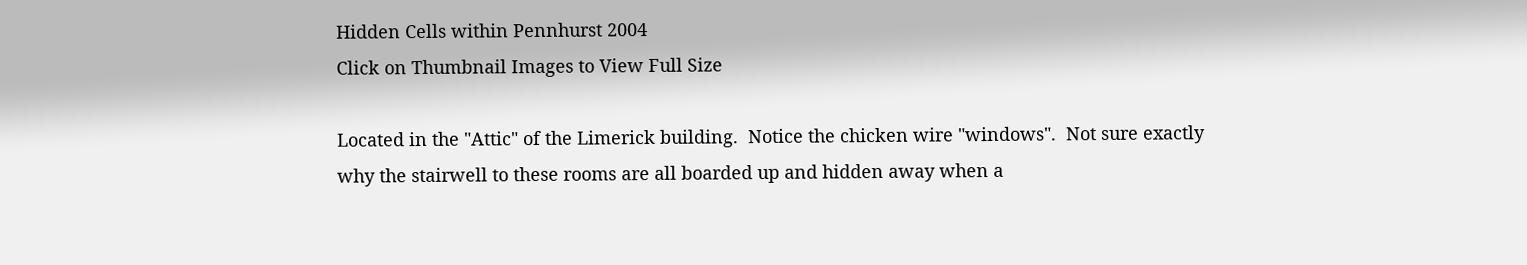Hidden Cells within Pennhurst 2004
Click on Thumbnail Images to View Full Size

Located in the "Attic" of the Limerick building.  Notice the chicken wire "windows".  Not sure exactly why the stairwell to these rooms are all boarded up and hidden away when a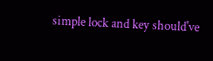simple lock and key should've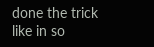done the trick like in so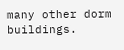many other dorm buildings.